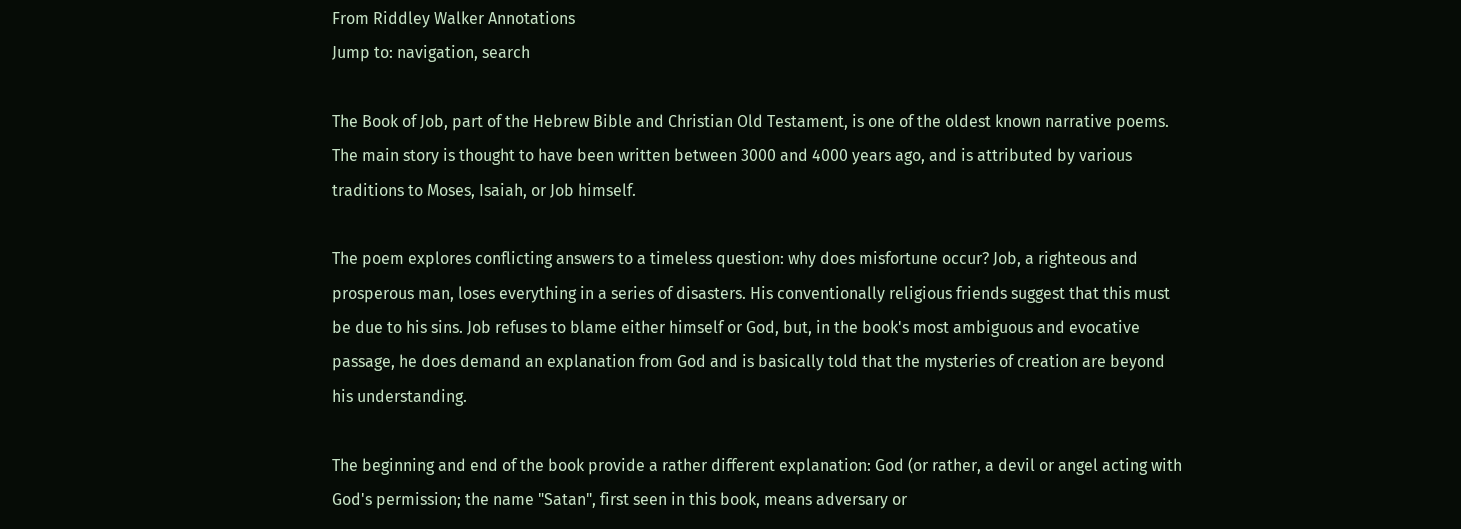From Riddley Walker Annotations
Jump to: navigation, search

The Book of Job, part of the Hebrew Bible and Christian Old Testament, is one of the oldest known narrative poems. The main story is thought to have been written between 3000 and 4000 years ago, and is attributed by various traditions to Moses, Isaiah, or Job himself.

The poem explores conflicting answers to a timeless question: why does misfortune occur? Job, a righteous and prosperous man, loses everything in a series of disasters. His conventionally religious friends suggest that this must be due to his sins. Job refuses to blame either himself or God, but, in the book's most ambiguous and evocative passage, he does demand an explanation from God and is basically told that the mysteries of creation are beyond his understanding.

The beginning and end of the book provide a rather different explanation: God (or rather, a devil or angel acting with God's permission; the name "Satan", first seen in this book, means adversary or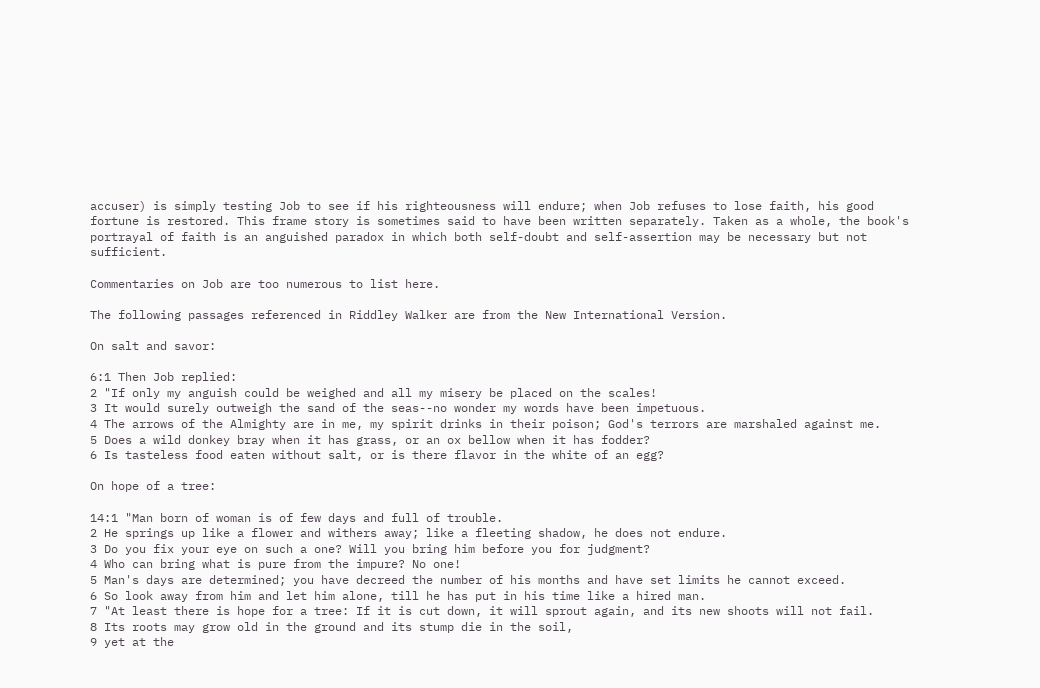accuser) is simply testing Job to see if his righteousness will endure; when Job refuses to lose faith, his good fortune is restored. This frame story is sometimes said to have been written separately. Taken as a whole, the book's portrayal of faith is an anguished paradox in which both self-doubt and self-assertion may be necessary but not sufficient.

Commentaries on Job are too numerous to list here.

The following passages referenced in Riddley Walker are from the New International Version.

On salt and savor:

6:1 Then Job replied:
2 "If only my anguish could be weighed and all my misery be placed on the scales!
3 It would surely outweigh the sand of the seas--no wonder my words have been impetuous.
4 The arrows of the Almighty are in me, my spirit drinks in their poison; God's terrors are marshaled against me.
5 Does a wild donkey bray when it has grass, or an ox bellow when it has fodder?
6 Is tasteless food eaten without salt, or is there flavor in the white of an egg?

On hope of a tree:

14:1 "Man born of woman is of few days and full of trouble.
2 He springs up like a flower and withers away; like a fleeting shadow, he does not endure.
3 Do you fix your eye on such a one? Will you bring him before you for judgment?
4 Who can bring what is pure from the impure? No one!
5 Man's days are determined; you have decreed the number of his months and have set limits he cannot exceed.
6 So look away from him and let him alone, till he has put in his time like a hired man.
7 "At least there is hope for a tree: If it is cut down, it will sprout again, and its new shoots will not fail.
8 Its roots may grow old in the ground and its stump die in the soil,
9 yet at the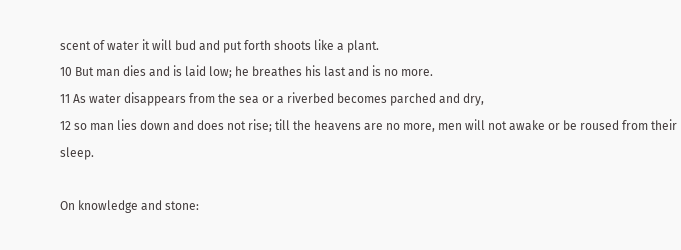scent of water it will bud and put forth shoots like a plant.
10 But man dies and is laid low; he breathes his last and is no more.
11 As water disappears from the sea or a riverbed becomes parched and dry,
12 so man lies down and does not rise; till the heavens are no more, men will not awake or be roused from their sleep.

On knowledge and stone: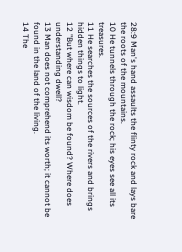28:9 Man's hand assaults the flinty rock and lays bare the roots of the mountains.
10 He tunnels through the rock; his eyes see all its treasures.
11 He searches the sources of the rivers and brings hidden things to light.
12 "But where can wisdom be found? Where does understanding dwell?
13 Man does not comprehend its worth; it cannot be found in the land of the living.
14 The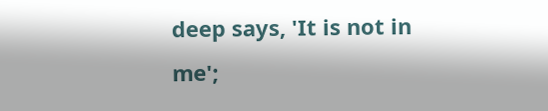deep says, 'It is not in me';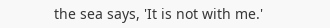the sea says, 'It is not with me.'